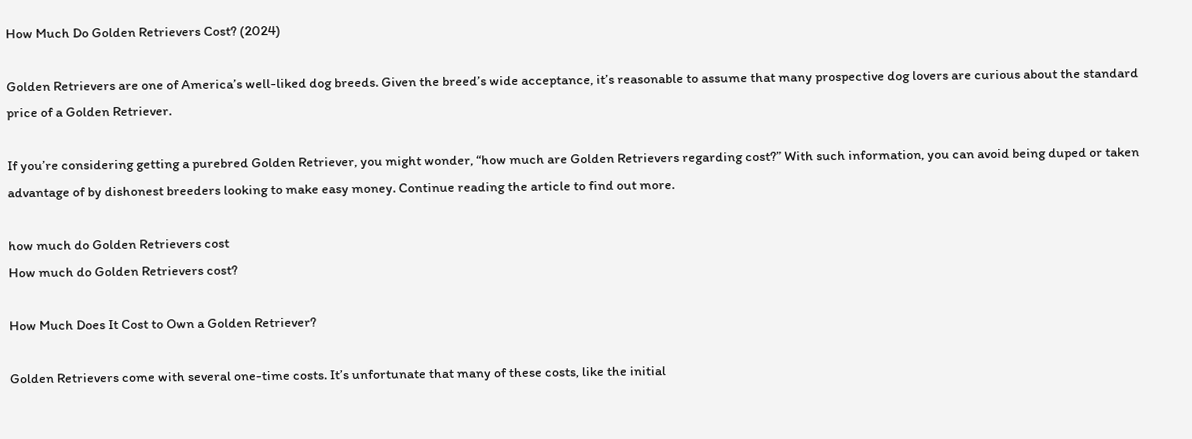How Much Do Golden Retrievers Cost? (2024)

Golden Retrievers are one of America’s well-liked dog breeds. Given the breed’s wide acceptance, it’s reasonable to assume that many prospective dog lovers are curious about the standard price of a Golden Retriever.

If you’re considering getting a purebred Golden Retriever, you might wonder, “how much are Golden Retrievers regarding cost?” With such information, you can avoid being duped or taken advantage of by dishonest breeders looking to make easy money. Continue reading the article to find out more.

how much do Golden Retrievers cost
How much do Golden Retrievers cost?

How Much Does It Cost to Own a Golden Retriever?

Golden Retrievers come with several one-time costs. It’s unfortunate that many of these costs, like the initial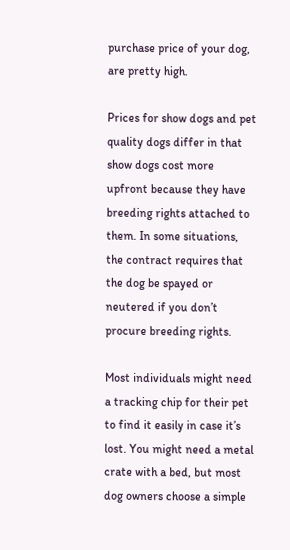purchase price of your dog, are pretty high.

Prices for show dogs and pet quality dogs differ in that show dogs cost more upfront because they have breeding rights attached to them. In some situations, the contract requires that the dog be spayed or neutered if you don’t procure breeding rights.

Most individuals might need a tracking chip for their pet to find it easily in case it’s lost. You might need a metal crate with a bed, but most dog owners choose a simple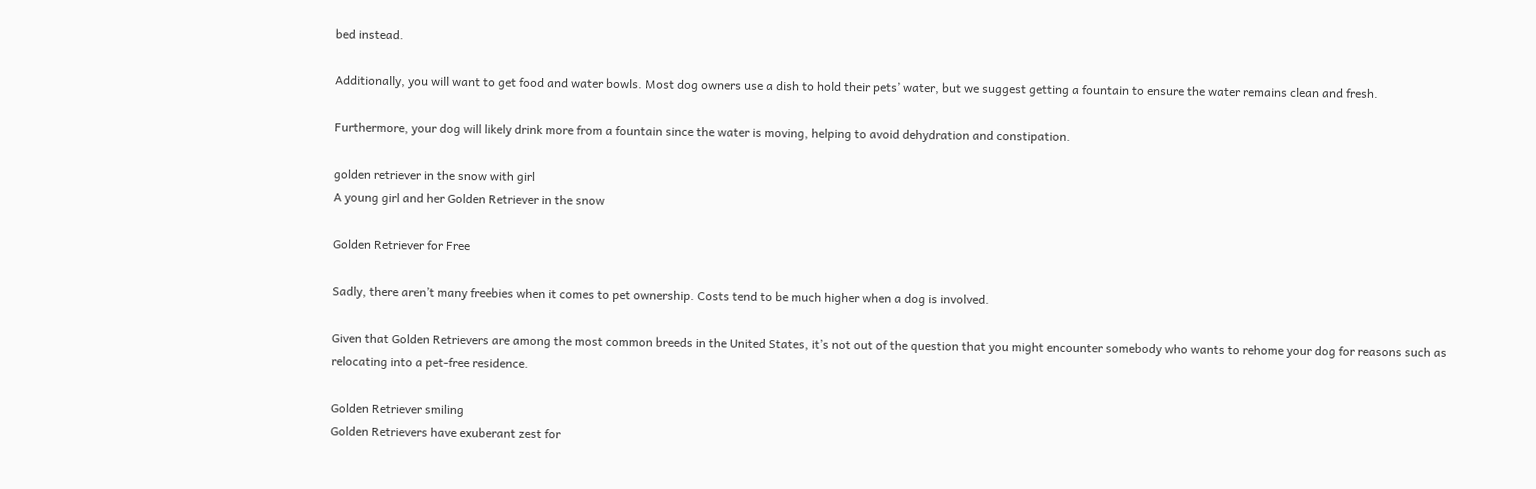bed instead.

Additionally, you will want to get food and water bowls. Most dog owners use a dish to hold their pets’ water, but we suggest getting a fountain to ensure the water remains clean and fresh.

Furthermore, your dog will likely drink more from a fountain since the water is moving, helping to avoid dehydration and constipation.

golden retriever in the snow with girl
A young girl and her Golden Retriever in the snow

Golden Retriever for Free

Sadly, there aren’t many freebies when it comes to pet ownership. Costs tend to be much higher when a dog is involved.

Given that Golden Retrievers are among the most common breeds in the United States, it’s not out of the question that you might encounter somebody who wants to rehome your dog for reasons such as relocating into a pet-free residence.

Golden Retriever smiling
Golden Retrievers have exuberant zest for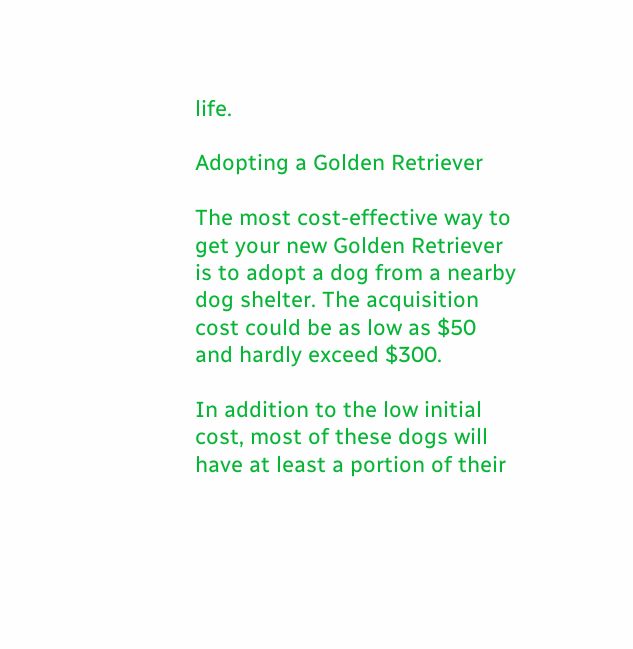life.

Adopting a Golden Retriever

The most cost-effective way to get your new Golden Retriever is to adopt a dog from a nearby dog shelter. The acquisition cost could be as low as $50 and hardly exceed $300.

In addition to the low initial cost, most of these dogs will have at least a portion of their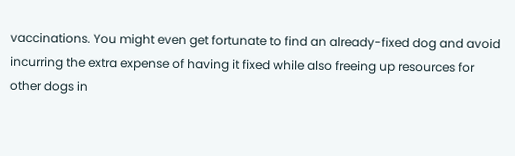vaccinations. You might even get fortunate to find an already-fixed dog and avoid incurring the extra expense of having it fixed while also freeing up resources for other dogs in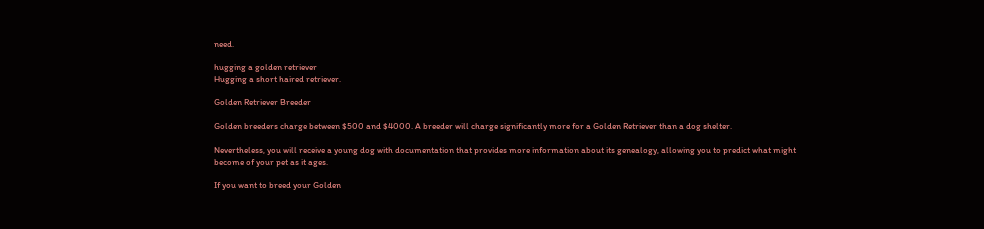need.

hugging a golden retriever
Hugging a short haired retriever.

Golden Retriever Breeder

Golden breeders charge between $500 and $4000. A breeder will charge significantly more for a Golden Retriever than a dog shelter.

Nevertheless, you will receive a young dog with documentation that provides more information about its genealogy, allowing you to predict what might become of your pet as it ages.

If you want to breed your Golden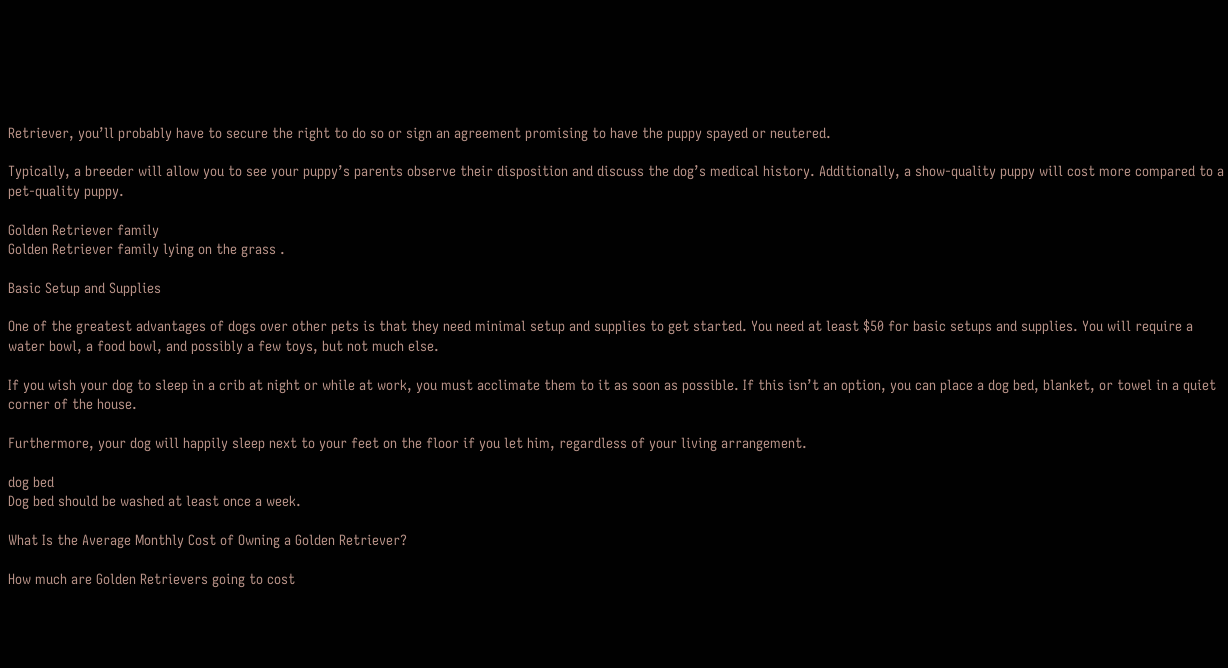Retriever, you’ll probably have to secure the right to do so or sign an agreement promising to have the puppy spayed or neutered.

Typically, a breeder will allow you to see your puppy’s parents observe their disposition and discuss the dog’s medical history. Additionally, a show-quality puppy will cost more compared to a pet-quality puppy.

Golden Retriever family
Golden Retriever family lying on the grass .

Basic Setup and Supplies

One of the greatest advantages of dogs over other pets is that they need minimal setup and supplies to get started. You need at least $50 for basic setups and supplies. You will require a water bowl, a food bowl, and possibly a few toys, but not much else.

If you wish your dog to sleep in a crib at night or while at work, you must acclimate them to it as soon as possible. If this isn’t an option, you can place a dog bed, blanket, or towel in a quiet corner of the house.

Furthermore, your dog will happily sleep next to your feet on the floor if you let him, regardless of your living arrangement.

dog bed
Dog bed should be washed at least once a week.

What Is the Average Monthly Cost of Owning a Golden Retriever?

How much are Golden Retrievers going to cost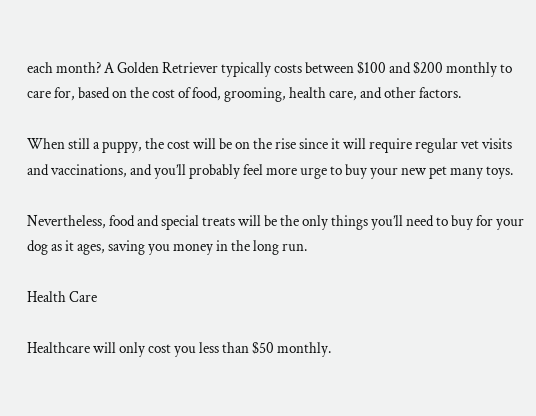each month? A Golden Retriever typically costs between $100 and $200 monthly to care for, based on the cost of food, grooming, health care, and other factors.

When still a puppy, the cost will be on the rise since it will require regular vet visits and vaccinations, and you’ll probably feel more urge to buy your new pet many toys.

Nevertheless, food and special treats will be the only things you’ll need to buy for your dog as it ages, saving you money in the long run.

Health Care

Healthcare will only cost you less than $50 monthly.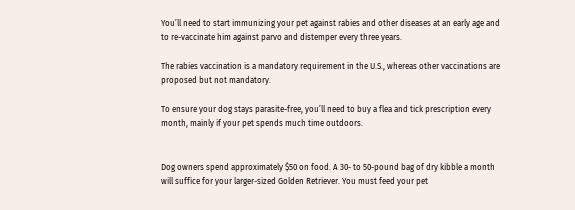You’ll need to start immunizing your pet against rabies and other diseases at an early age and to re-vaccinate him against parvo and distemper every three years.

The rabies vaccination is a mandatory requirement in the U.S., whereas other vaccinations are proposed but not mandatory.

To ensure your dog stays parasite-free, you’ll need to buy a flea and tick prescription every month, mainly if your pet spends much time outdoors.


Dog owners spend approximately $50 on food. A 30- to 50-pound bag of dry kibble a month will suffice for your larger-sized Golden Retriever. You must feed your pet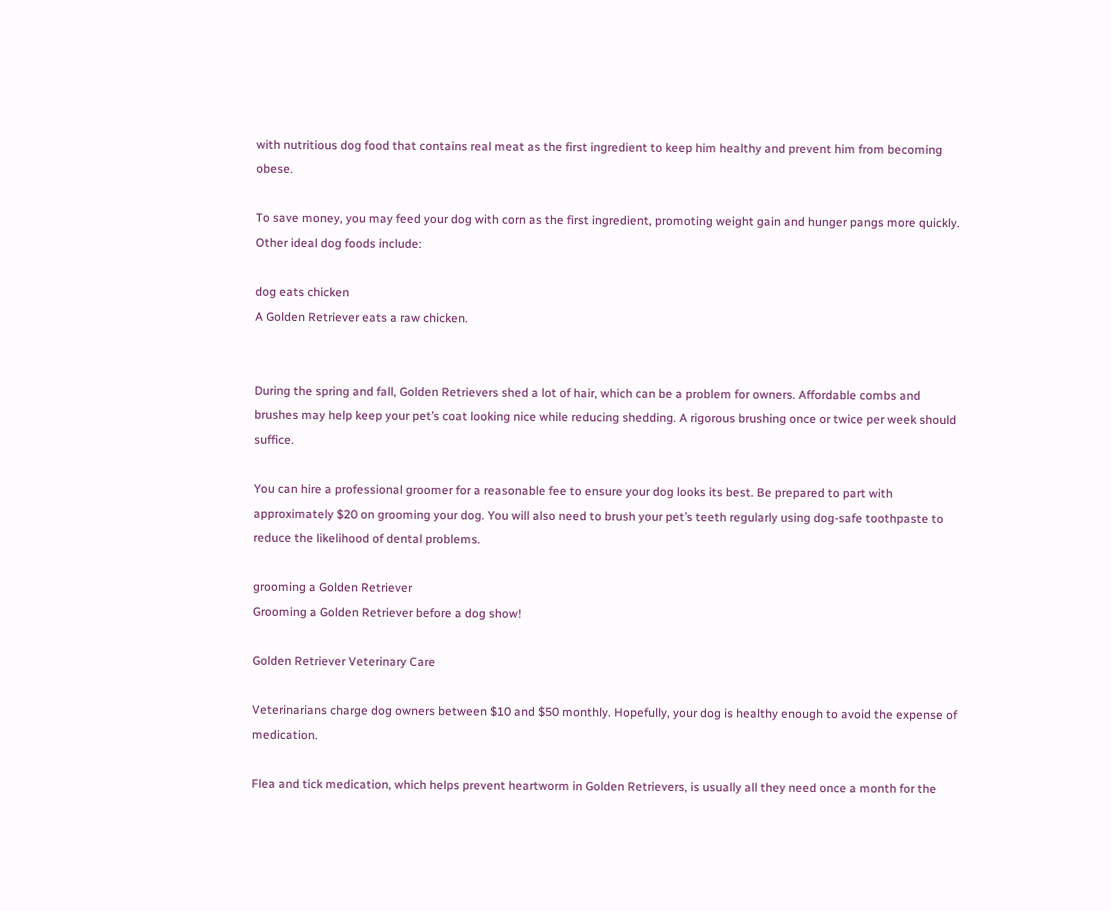with nutritious dog food that contains real meat as the first ingredient to keep him healthy and prevent him from becoming obese.

To save money, you may feed your dog with corn as the first ingredient, promoting weight gain and hunger pangs more quickly. Other ideal dog foods include:

dog eats chicken
A Golden Retriever eats a raw chicken.


During the spring and fall, Golden Retrievers shed a lot of hair, which can be a problem for owners. Affordable combs and brushes may help keep your pet’s coat looking nice while reducing shedding. A rigorous brushing once or twice per week should suffice.

You can hire a professional groomer for a reasonable fee to ensure your dog looks its best. Be prepared to part with approximately $20 on grooming your dog. You will also need to brush your pet’s teeth regularly using dog-safe toothpaste to reduce the likelihood of dental problems.

grooming a Golden Retriever
Grooming a Golden Retriever before a dog show!

Golden Retriever Veterinary Care

Veterinarians charge dog owners between $10 and $50 monthly. Hopefully, your dog is healthy enough to avoid the expense of medication.

Flea and tick medication, which helps prevent heartworm in Golden Retrievers, is usually all they need once a month for the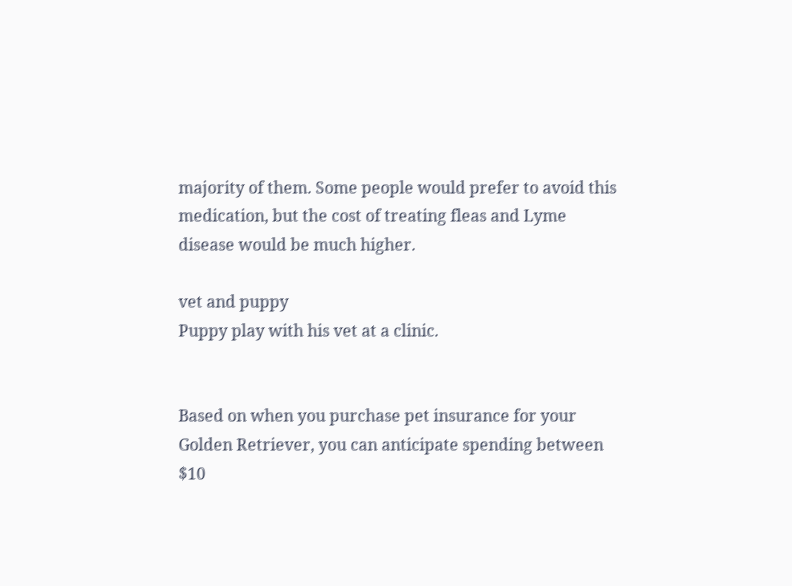majority of them. Some people would prefer to avoid this medication, but the cost of treating fleas and Lyme disease would be much higher.

vet and puppy
Puppy play with his vet at a clinic.


Based on when you purchase pet insurance for your Golden Retriever, you can anticipate spending between $10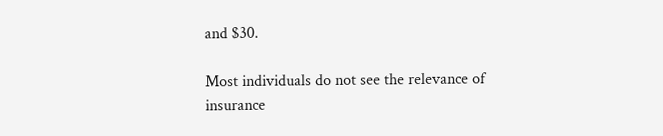and $30.

Most individuals do not see the relevance of insurance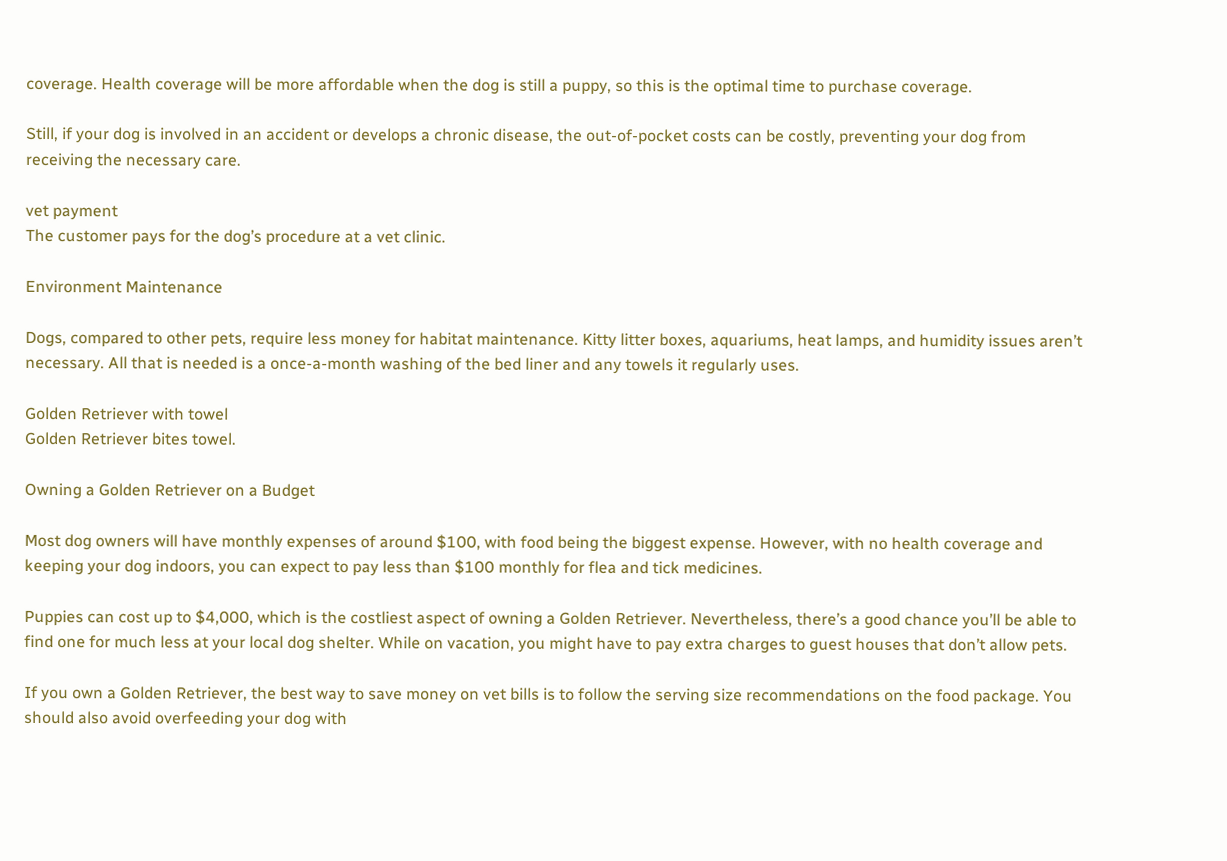coverage. Health coverage will be more affordable when the dog is still a puppy, so this is the optimal time to purchase coverage.

Still, if your dog is involved in an accident or develops a chronic disease, the out-of-pocket costs can be costly, preventing your dog from receiving the necessary care.

vet payment
The customer pays for the dog’s procedure at a vet clinic.

Environment Maintenance

Dogs, compared to other pets, require less money for habitat maintenance. Kitty litter boxes, aquariums, heat lamps, and humidity issues aren’t necessary. All that is needed is a once-a-month washing of the bed liner and any towels it regularly uses.

Golden Retriever with towel
Golden Retriever bites towel.

Owning a Golden Retriever on a Budget

Most dog owners will have monthly expenses of around $100, with food being the biggest expense. However, with no health coverage and keeping your dog indoors, you can expect to pay less than $100 monthly for flea and tick medicines.

Puppies can cost up to $4,000, which is the costliest aspect of owning a Golden Retriever. Nevertheless, there’s a good chance you’ll be able to find one for much less at your local dog shelter. While on vacation, you might have to pay extra charges to guest houses that don’t allow pets.

If you own a Golden Retriever, the best way to save money on vet bills is to follow the serving size recommendations on the food package. You should also avoid overfeeding your dog with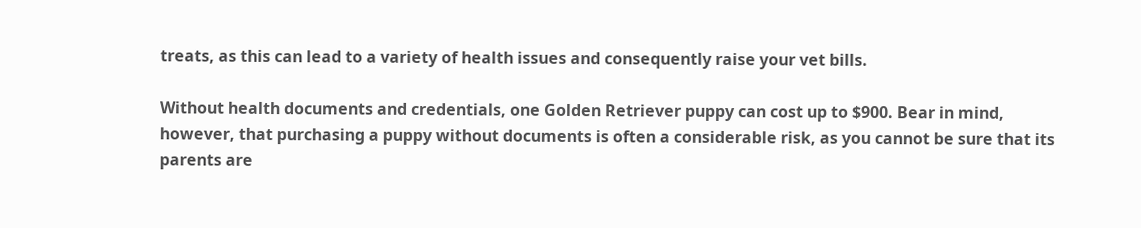treats, as this can lead to a variety of health issues and consequently raise your vet bills.

Without health documents and credentials, one Golden Retriever puppy can cost up to $900. Bear in mind, however, that purchasing a puppy without documents is often a considerable risk, as you cannot be sure that its parents are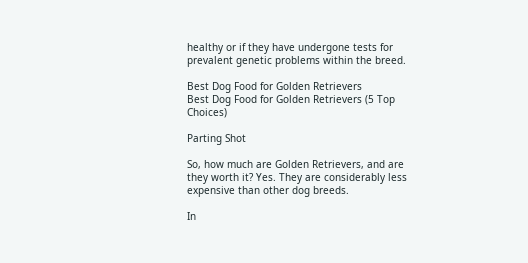healthy or if they have undergone tests for prevalent genetic problems within the breed.

Best Dog Food for Golden Retrievers
Best Dog Food for Golden Retrievers (5 Top Choices)

Parting Shot

So, how much are Golden Retrievers, and are they worth it? Yes. They are considerably less expensive than other dog breeds.

In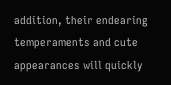addition, their endearing temperaments and cute appearances will quickly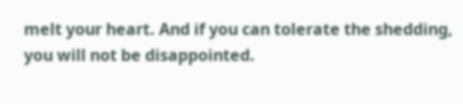melt your heart. And if you can tolerate the shedding, you will not be disappointed.